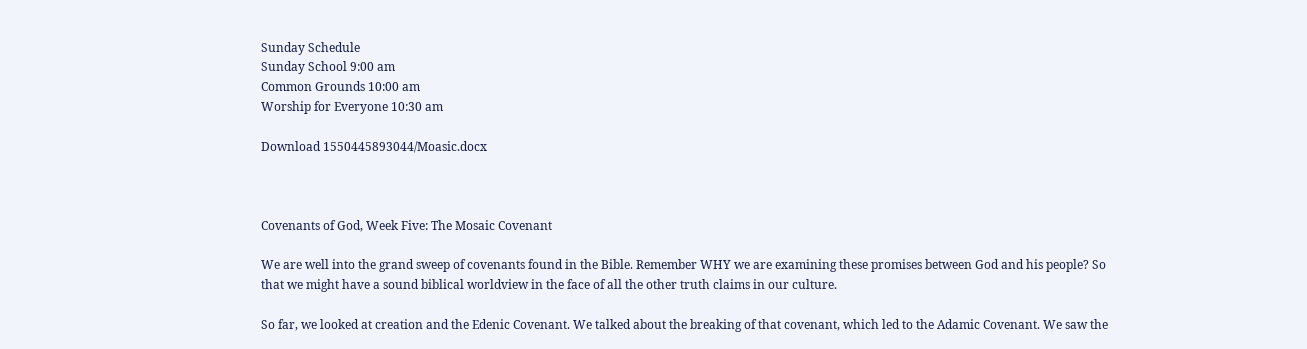Sunday Schedule
Sunday School 9:00 am
Common Grounds 10:00 am
Worship for Everyone 10:30 am

Download 1550445893044/Moasic.docx



Covenants of God, Week Five: The Mosaic Covenant

We are well into the grand sweep of covenants found in the Bible. Remember WHY we are examining these promises between God and his people? So that we might have a sound biblical worldview in the face of all the other truth claims in our culture.

So far, we looked at creation and the Edenic Covenant. We talked about the breaking of that covenant, which led to the Adamic Covenant. We saw the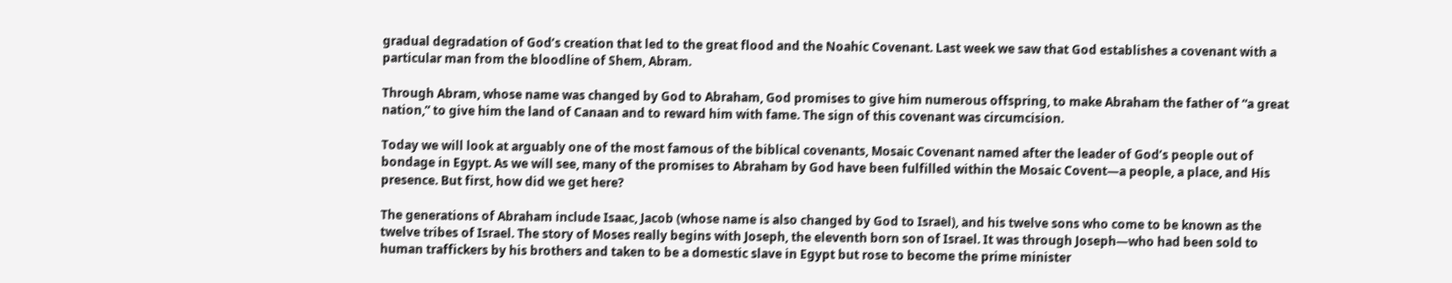gradual degradation of God’s creation that led to the great flood and the Noahic Covenant. Last week we saw that God establishes a covenant with a particular man from the bloodline of Shem, Abram.

Through Abram, whose name was changed by God to Abraham, God promises to give him numerous offspring, to make Abraham the father of “a great nation,” to give him the land of Canaan and to reward him with fame. The sign of this covenant was circumcision.

Today we will look at arguably one of the most famous of the biblical covenants, Mosaic Covenant named after the leader of God’s people out of bondage in Egypt. As we will see, many of the promises to Abraham by God have been fulfilled within the Mosaic Covent—a people, a place, and His presence. But first, how did we get here?

The generations of Abraham include Isaac, Jacob (whose name is also changed by God to Israel), and his twelve sons who come to be known as the twelve tribes of Israel. The story of Moses really begins with Joseph, the eleventh born son of Israel. It was through Joseph—who had been sold to human traffickers by his brothers and taken to be a domestic slave in Egypt but rose to become the prime minister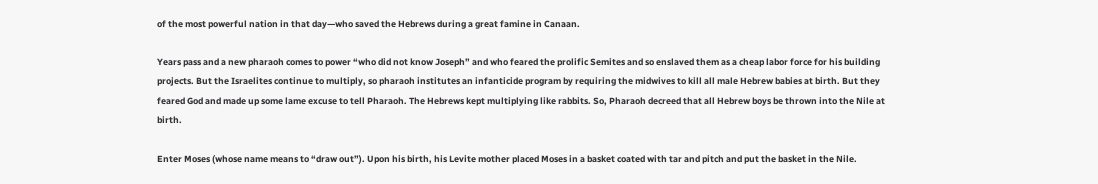of the most powerful nation in that day—who saved the Hebrews during a great famine in Canaan.

Years pass and a new pharaoh comes to power “who did not know Joseph” and who feared the prolific Semites and so enslaved them as a cheap labor force for his building projects. But the Israelites continue to multiply, so pharaoh institutes an infanticide program by requiring the midwives to kill all male Hebrew babies at birth. But they feared God and made up some lame excuse to tell Pharaoh. The Hebrews kept multiplying like rabbits. So, Pharaoh decreed that all Hebrew boys be thrown into the Nile at birth.

Enter Moses (whose name means to “draw out”). Upon his birth, his Levite mother placed Moses in a basket coated with tar and pitch and put the basket in the Nile.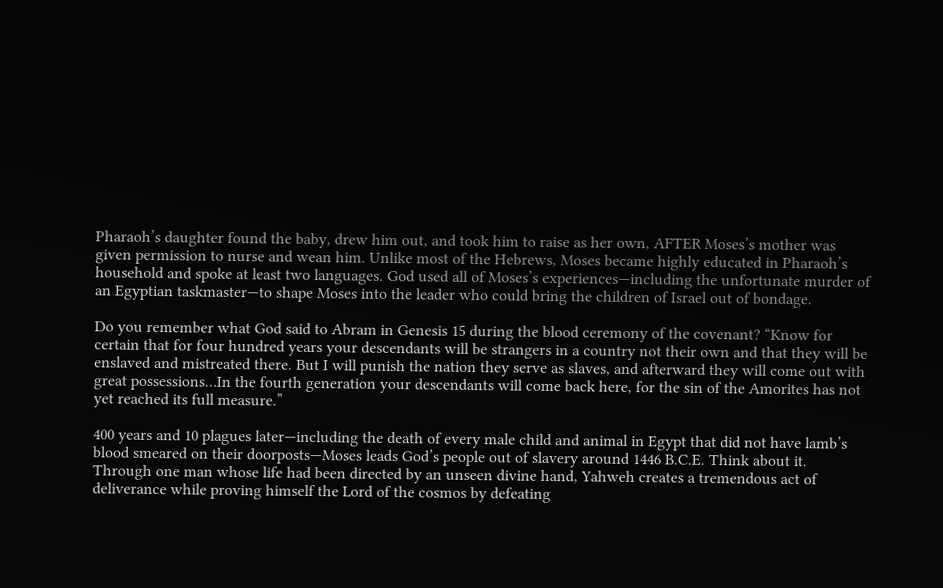Pharaoh’s daughter found the baby, drew him out, and took him to raise as her own, AFTER Moses’s mother was given permission to nurse and wean him. Unlike most of the Hebrews, Moses became highly educated in Pharaoh’s household and spoke at least two languages. God used all of Moses’s experiences—including the unfortunate murder of an Egyptian taskmaster—to shape Moses into the leader who could bring the children of Israel out of bondage.

Do you remember what God said to Abram in Genesis 15 during the blood ceremony of the covenant? “Know for certain that for four hundred years your descendants will be strangers in a country not their own and that they will be enslaved and mistreated there. But I will punish the nation they serve as slaves, and afterward they will come out with great possessions…In the fourth generation your descendants will come back here, for the sin of the Amorites has not yet reached its full measure.”

400 years and 10 plagues later—including the death of every male child and animal in Egypt that did not have lamb’s blood smeared on their doorposts—Moses leads God’s people out of slavery around 1446 B.C.E. Think about it. Through one man whose life had been directed by an unseen divine hand, Yahweh creates a tremendous act of deliverance while proving himself the Lord of the cosmos by defeating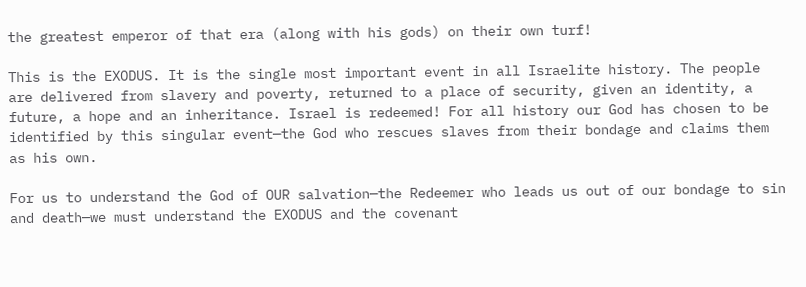the greatest emperor of that era (along with his gods) on their own turf!

This is the EXODUS. It is the single most important event in all Israelite history. The people are delivered from slavery and poverty, returned to a place of security, given an identity, a future, a hope and an inheritance. Israel is redeemed! For all history our God has chosen to be identified by this singular event—the God who rescues slaves from their bondage and claims them as his own.

For us to understand the God of OUR salvation—the Redeemer who leads us out of our bondage to sin and death—we must understand the EXODUS and the covenant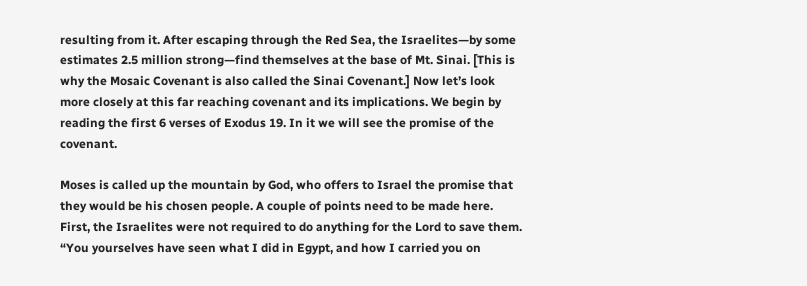resulting from it. After escaping through the Red Sea, the Israelites—by some estimates 2.5 million strong—find themselves at the base of Mt. Sinai. [This is why the Mosaic Covenant is also called the Sinai Covenant.] Now let’s look more closely at this far reaching covenant and its implications. We begin by reading the first 6 verses of Exodus 19. In it we will see the promise of the covenant.

Moses is called up the mountain by God, who offers to Israel the promise that they would be his chosen people. A couple of points need to be made here. First, the Israelites were not required to do anything for the Lord to save them. “You yourselves have seen what I did in Egypt, and how I carried you on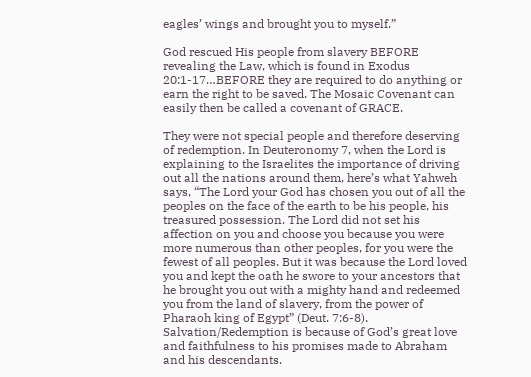eagles’ wings and brought you to myself.”

God rescued His people from slavery BEFORE revealing the Law, which is found in Exodus 20:1-17…BEFORE they are required to do anything or earn the right to be saved. The Mosaic Covenant can easily then be called a covenant of GRACE.

They were not special people and therefore deserving of redemption. In Deuteronomy 7, when the Lord is explaining to the Israelites the importance of driving out all the nations around them, here’s what Yahweh says, “The Lord your God has chosen you out of all the peoples on the face of the earth to be his people, his treasured possession. The Lord did not set his affection on you and choose you because you were more numerous than other peoples, for you were the fewest of all peoples. But it was because the Lord loved you and kept the oath he swore to your ancestors that he brought you out with a mighty hand and redeemed you from the land of slavery, from the power of Pharaoh king of Egypt” (Deut. 7:6-8). Salvation/Redemption is because of God’s great love and faithfulness to his promises made to Abraham and his descendants.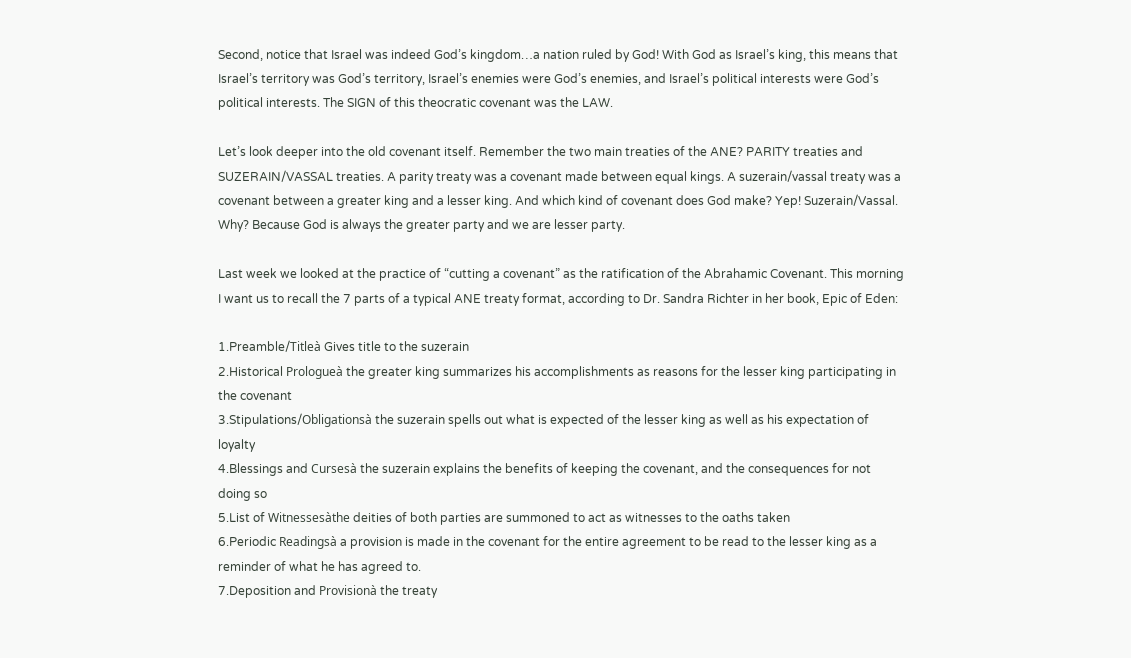Second, notice that Israel was indeed God’s kingdom…a nation ruled by God! With God as Israel’s king, this means that Israel’s territory was God’s territory, Israel’s enemies were God’s enemies, and Israel’s political interests were God’s political interests. The SIGN of this theocratic covenant was the LAW.

Let’s look deeper into the old covenant itself. Remember the two main treaties of the ANE? PARITY treaties and SUZERAIN/VASSAL treaties. A parity treaty was a covenant made between equal kings. A suzerain/vassal treaty was a covenant between a greater king and a lesser king. And which kind of covenant does God make? Yep! Suzerain/Vassal. Why? Because God is always the greater party and we are lesser party.

Last week we looked at the practice of “cutting a covenant” as the ratification of the Abrahamic Covenant. This morning I want us to recall the 7 parts of a typical ANE treaty format, according to Dr. Sandra Richter in her book, Epic of Eden:

1.Preamble/Titleà Gives title to the suzerain
2.Historical Prologueà the greater king summarizes his accomplishments as reasons for the lesser king participating in the covenant
3.Stipulations/Obligationsà the suzerain spells out what is expected of the lesser king as well as his expectation of loyalty
4.Blessings and Cursesà the suzerain explains the benefits of keeping the covenant, and the consequences for not doing so
5.List of Witnessesàthe deities of both parties are summoned to act as witnesses to the oaths taken
6.Periodic Readingsà a provision is made in the covenant for the entire agreement to be read to the lesser king as a reminder of what he has agreed to.
7.Deposition and Provisionà the treaty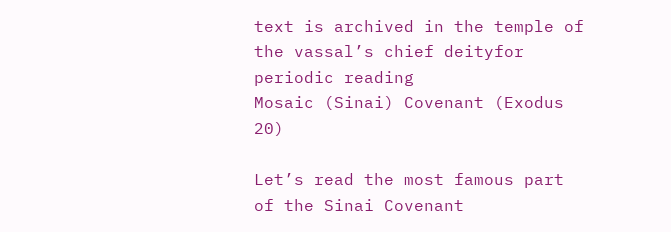text is archived in the temple of the vassal’s chief deityfor periodic reading
Mosaic (Sinai) Covenant (Exodus 20)

Let’s read the most famous part of the Sinai Covenant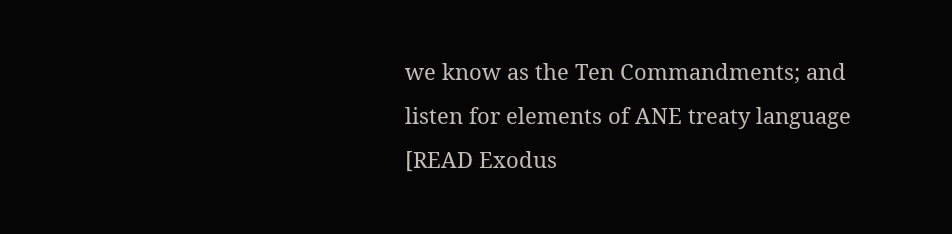we know as the Ten Commandments; and listen for elements of ANE treaty language [READ Exodus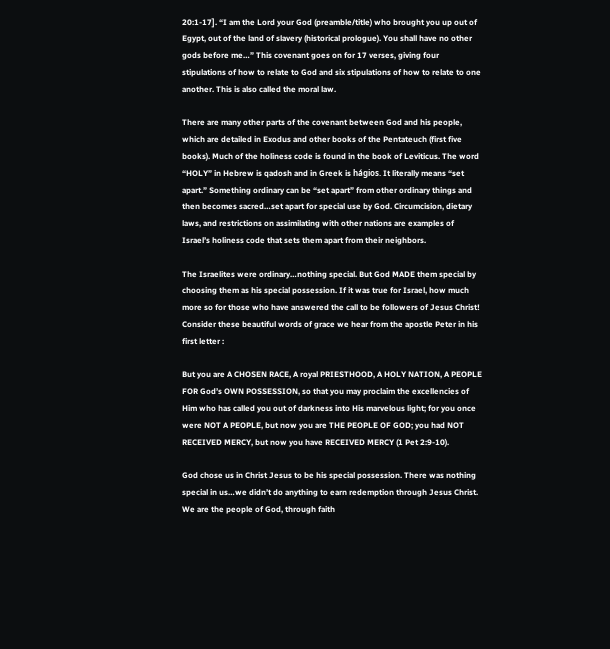20:1-17]. “I am the Lord your God (preamble/title) who brought you up out of Egypt, out of the land of slavery (historical prologue). You shall have no other gods before me…” This covenant goes on for 17 verses, giving four stipulations of how to relate to God and six stipulations of how to relate to one another. This is also called the moral law.

There are many other parts of the covenant between God and his people, which are detailed in Exodus and other books of the Pentateuch (first five books). Much of the holiness code is found in the book of Leviticus. The word “HOLY” in Hebrew is qadosh and in Greek is hágios. It literally means “set apart.” Something ordinary can be “set apart” from other ordinary things and then becomes sacred…set apart for special use by God. Circumcision, dietary laws, and restrictions on assimilating with other nations are examples of Israel’s holiness code that sets them apart from their neighbors.

The Israelites were ordinary…nothing special. But God MADE them special by choosing them as his special possession. If it was true for Israel, how much more so for those who have answered the call to be followers of Jesus Christ! Consider these beautiful words of grace we hear from the apostle Peter in his first letter :

But you are A CHOSEN RACE, A royal PRIESTHOOD, A HOLY NATION, A PEOPLE FOR God’s OWN POSSESSION, so that you may proclaim the excellencies of Him who has called you out of darkness into His marvelous light; for you once were NOT A PEOPLE, but now you are THE PEOPLE OF GOD; you had NOT RECEIVED MERCY, but now you have RECEIVED MERCY (1 Pet 2:9-10).

God chose us in Christ Jesus to be his special possession. There was nothing special in us…we didn’t do anything to earn redemption through Jesus Christ. We are the people of God, through faith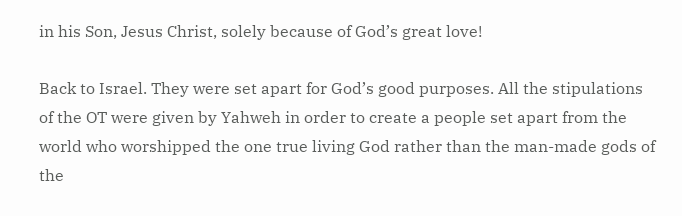in his Son, Jesus Christ, solely because of God’s great love!

Back to Israel. They were set apart for God’s good purposes. All the stipulations of the OT were given by Yahweh in order to create a people set apart from the world who worshipped the one true living God rather than the man-made gods of the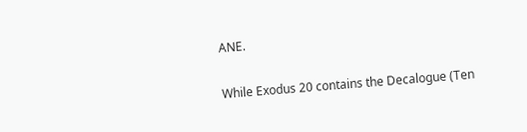ANE.

While Exodus 20 contains the Decalogue (Ten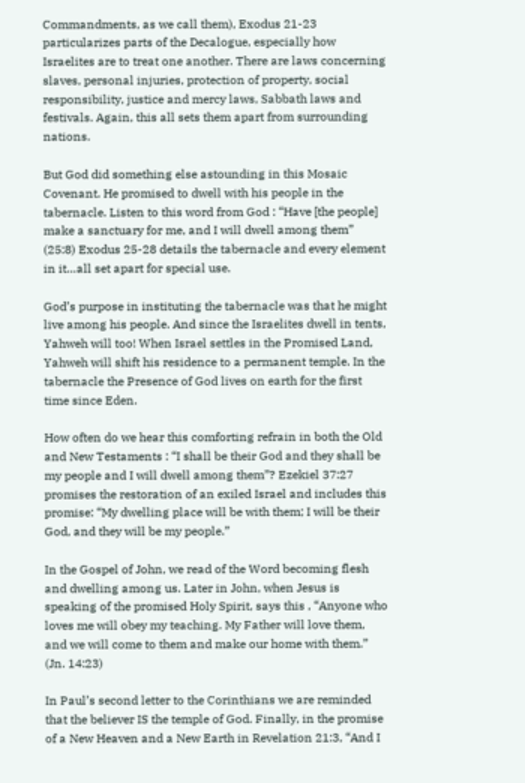Commandments, as we call them), Exodus 21-23 particularizes parts of the Decalogue, especially how Israelites are to treat one another. There are laws concerning slaves, personal injuries, protection of property, social responsibility, justice and mercy laws, Sabbath laws and festivals. Again, this all sets them apart from surrounding nations.

But God did something else astounding in this Mosaic Covenant. He promised to dwell with his people in the tabernacle. Listen to this word from God : “Have [the people] make a sanctuary for me, and I will dwell among them” (25:8) Exodus 25-28 details the tabernacle and every element in it…all set apart for special use.

God’s purpose in instituting the tabernacle was that he might live among his people. And since the Israelites dwell in tents, Yahweh will too! When Israel settles in the Promised Land, Yahweh will shift his residence to a permanent temple. In the tabernacle the Presence of God lives on earth for the first time since Eden.

How often do we hear this comforting refrain in both the Old and New Testaments : “I shall be their God and they shall be my people and I will dwell among them”? Ezekiel 37:27 promises the restoration of an exiled Israel and includes this promise: “My dwelling place will be with them; I will be their God, and they will be my people.”

In the Gospel of John, we read of the Word becoming flesh and dwelling among us. Later in John, when Jesus is speaking of the promised Holy Spirit, says this , “Anyone who loves me will obey my teaching. My Father will love them, and we will come to them and make our home with them.” (Jn. 14:23)

In Paul’s second letter to the Corinthians we are reminded that the believer IS the temple of God. Finally, in the promise of a New Heaven and a New Earth in Revelation 21:3, “And I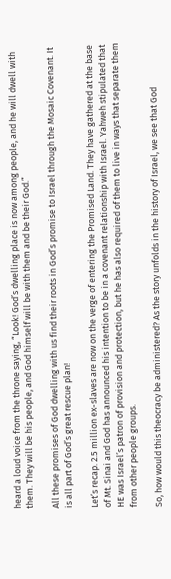heard a loud voice from the throne saying, “Look! God’s dwelling place is now among people, and he will dwell with them. They will be his people, and God himself will be with them and be their God.”

All these promises of God dwelling with us find their roots in God’s promise to Israel through the Mosaic Covenant. It is all part of God’s great rescue plan!

Let’s recap. 2.5 million ex-slaves are now on the verge of entering the Promised Land. They have gathered at the base of Mt. Sinai and God has announced his intention to be in a covenant relationship with Israel. Yahweh stipulated that HE was Israel’s patron of provision and protection, but he has also required of them to live in ways that separate them from other people groups.

So, how would this theocracy be administered? As the story unfolds in the history of Israel, we see that God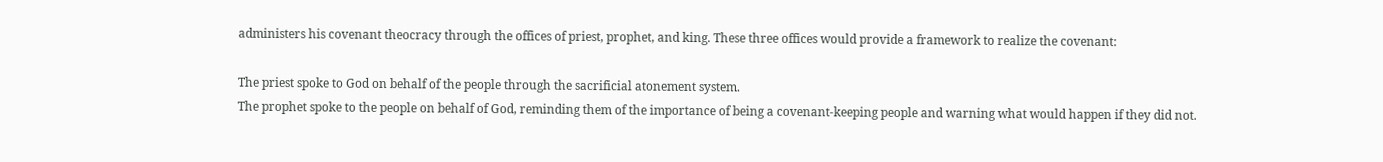administers his covenant theocracy through the offices of priest, prophet, and king. These three offices would provide a framework to realize the covenant:

The priest spoke to God on behalf of the people through the sacrificial atonement system.
The prophet spoke to the people on behalf of God, reminding them of the importance of being a covenant-keeping people and warning what would happen if they did not.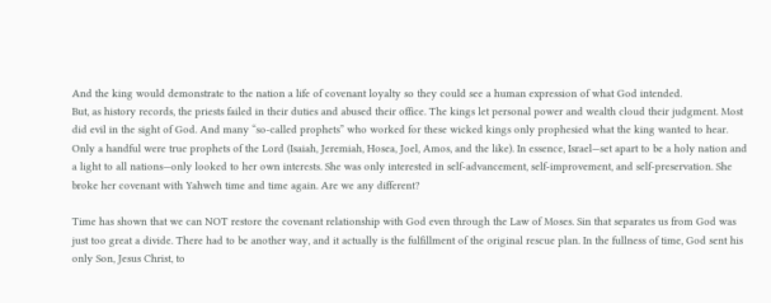And the king would demonstrate to the nation a life of covenant loyalty so they could see a human expression of what God intended.
But, as history records, the priests failed in their duties and abused their office. The kings let personal power and wealth cloud their judgment. Most did evil in the sight of God. And many “so-called prophets” who worked for these wicked kings only prophesied what the king wanted to hear. Only a handful were true prophets of the Lord (Isaiah, Jeremiah, Hosea, Joel, Amos, and the like). In essence, Israel—set apart to be a holy nation and a light to all nations—only looked to her own interests. She was only interested in self-advancement, self-improvement, and self-preservation. She broke her covenant with Yahweh time and time again. Are we any different?

Time has shown that we can NOT restore the covenant relationship with God even through the Law of Moses. Sin that separates us from God was just too great a divide. There had to be another way, and it actually is the fulfillment of the original rescue plan. In the fullness of time, God sent his only Son, Jesus Christ, to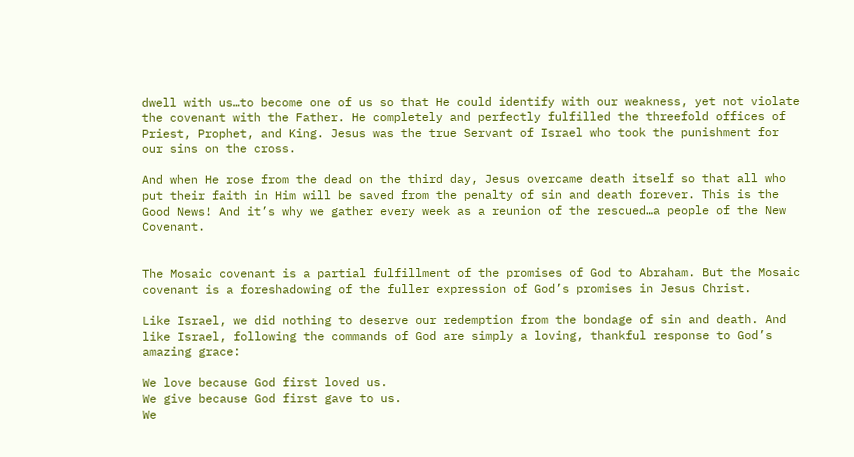dwell with us…to become one of us so that He could identify with our weakness, yet not violate the covenant with the Father. He completely and perfectly fulfilled the threefold offices of Priest, Prophet, and King. Jesus was the true Servant of Israel who took the punishment for our sins on the cross.

And when He rose from the dead on the third day, Jesus overcame death itself so that all who put their faith in Him will be saved from the penalty of sin and death forever. This is the Good News! And it’s why we gather every week as a reunion of the rescued…a people of the New Covenant.


The Mosaic covenant is a partial fulfillment of the promises of God to Abraham. But the Mosaic covenant is a foreshadowing of the fuller expression of God’s promises in Jesus Christ.

Like Israel, we did nothing to deserve our redemption from the bondage of sin and death. And like Israel, following the commands of God are simply a loving, thankful response to God’s amazing grace:

We love because God first loved us.
We give because God first gave to us.
We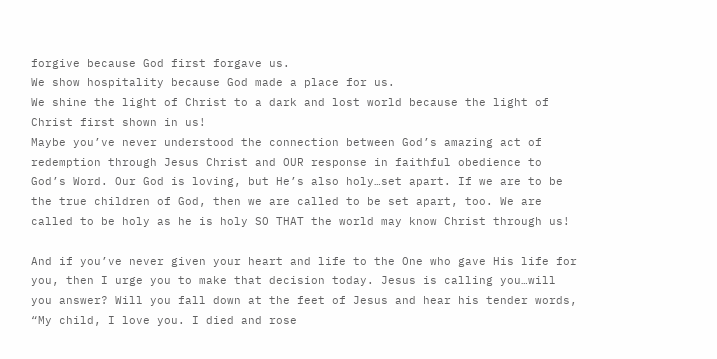forgive because God first forgave us.
We show hospitality because God made a place for us.
We shine the light of Christ to a dark and lost world because the light of Christ first shown in us!
Maybe you’ve never understood the connection between God’s amazing act of redemption through Jesus Christ and OUR response in faithful obedience to God’s Word. Our God is loving, but He’s also holy…set apart. If we are to be the true children of God, then we are called to be set apart, too. We are called to be holy as he is holy SO THAT the world may know Christ through us!

And if you’ve never given your heart and life to the One who gave His life for you, then I urge you to make that decision today. Jesus is calling you…will you answer? Will you fall down at the feet of Jesus and hear his tender words, “My child, I love you. I died and rose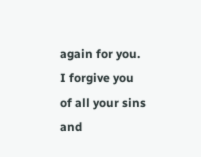again for you. I forgive you of all your sins and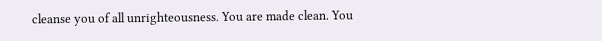cleanse you of all unrighteousness. You are made clean. You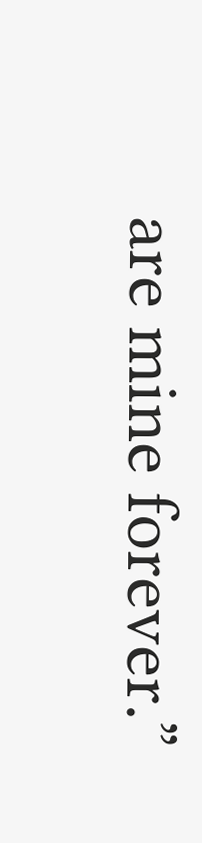are mine forever.”